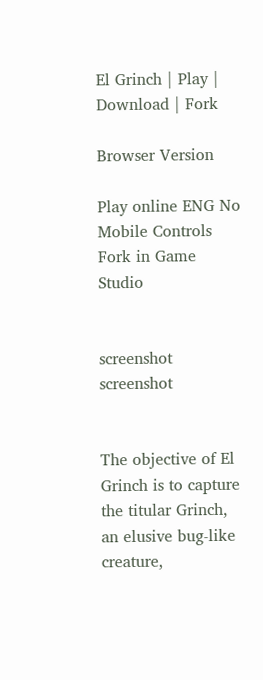El Grinch | Play | Download | Fork

Browser Version

Play online ENG No Mobile Controls
Fork in Game Studio


screenshot screenshot


The objective of El Grinch is to capture the titular Grinch, an elusive bug-like creature,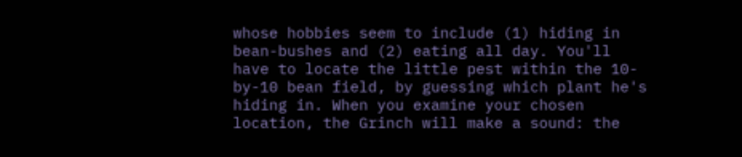whose hobbies seem to include (1) hiding in bean-bushes and (2) eating all day. You'll have to locate the little pest within the 10-by-10 bean field, by guessing which plant he's hiding in. When you examine your chosen location, the Grinch will make a sound: the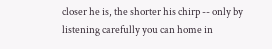closer he is, the shorter his chirp -- only by listening carefully you can home in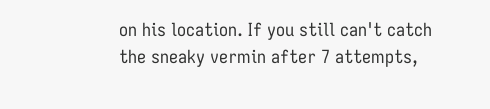on his location. If you still can't catch the sneaky vermin after 7 attempts,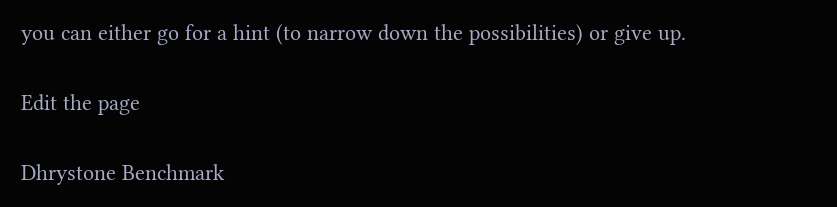you can either go for a hint (to narrow down the possibilities) or give up.

Edit the page

Dhrystone Benchmark